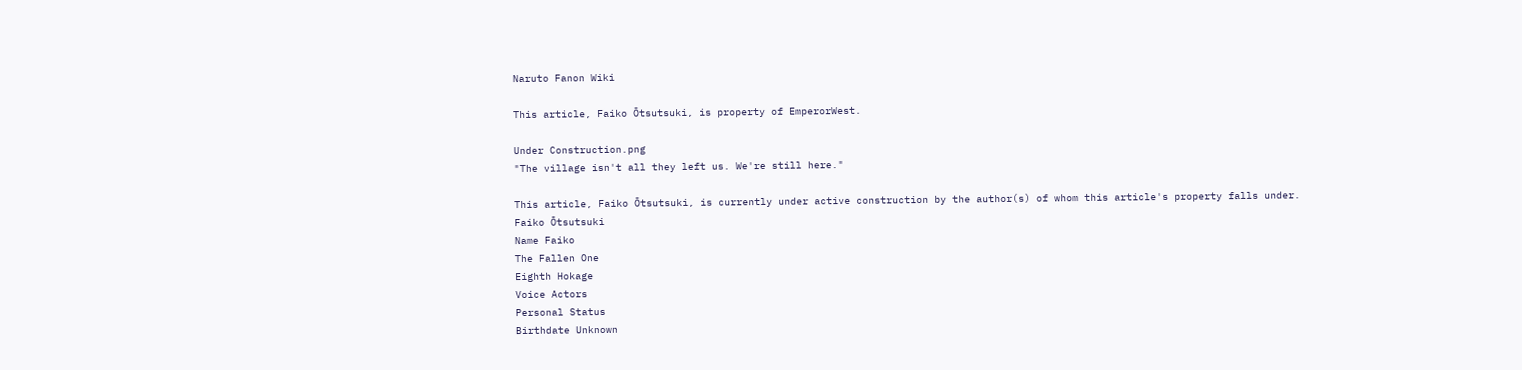Naruto Fanon Wiki

This article, Faiko Ōtsutsuki, is property of EmperorWest.

Under Construction.png
"The village isn't all they left us. We're still here."

This article, Faiko Ōtsutsuki, is currently under active construction by the author(s) of whom this article's property falls under.
Faiko Ōtsutsuki
Name Faiko
The Fallen One
Eighth Hokage
Voice Actors
Personal Status
Birthdate Unknown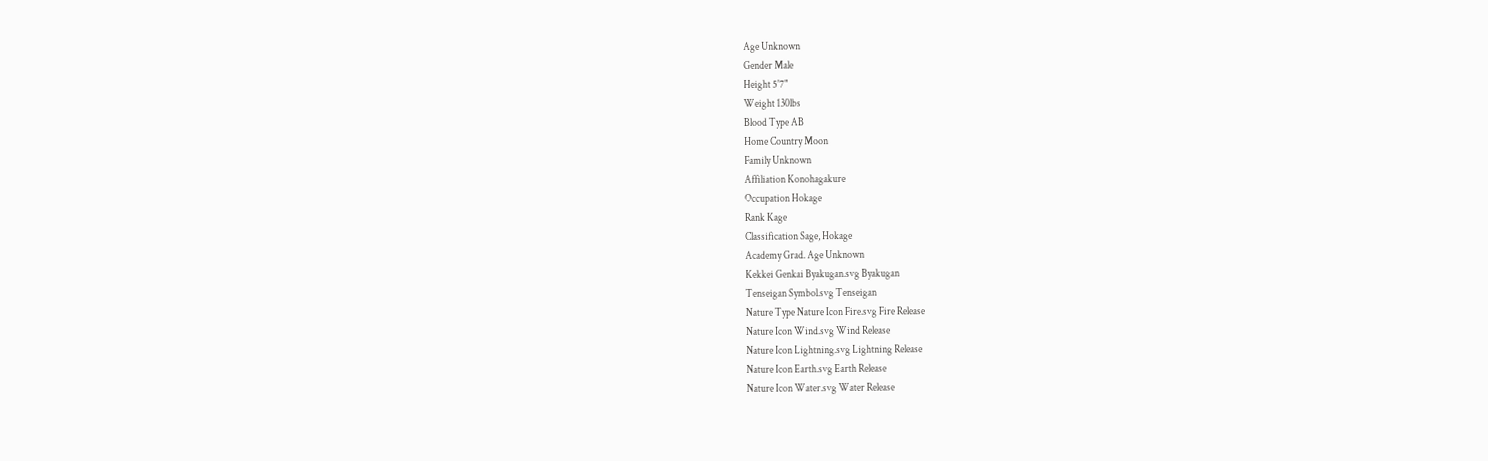Age Unknown
Gender Male
Height 5'7"
Weight 130lbs
Blood Type AB
Home Country Moon
Family Unknown
Affiliation Konohagakure
Occupation Hokage
Rank Kage
Classification Sage, Hokage
Academy Grad. Age Unknown
Kekkei Genkai Byakugan.svg Byakugan
Tenseigan Symbol.svg Tenseigan
Nature Type Nature Icon Fire.svg Fire Release
Nature Icon Wind.svg Wind Release
Nature Icon Lightning.svg Lightning Release
Nature Icon Earth.svg Earth Release
Nature Icon Water.svg Water Release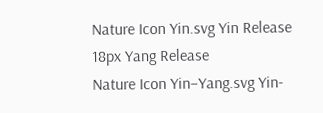Nature Icon Yin.svg Yin Release
18px Yang Release
Nature Icon Yin–Yang.svg Yin-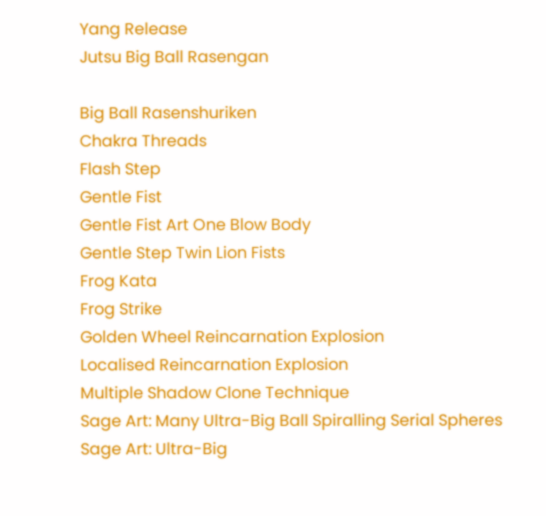Yang Release
Jutsu Big Ball Rasengan

Big Ball Rasenshuriken
Chakra Threads
Flash Step
Gentle Fist
Gentle Fist Art One Blow Body
Gentle Step Twin Lion Fists
Frog Kata
Frog Strike
Golden Wheel Reincarnation Explosion
Localised Reincarnation Explosion
Multiple Shadow Clone Technique
Sage Art: Many Ultra-Big Ball Spiralling Serial Spheres
Sage Art: Ultra-Big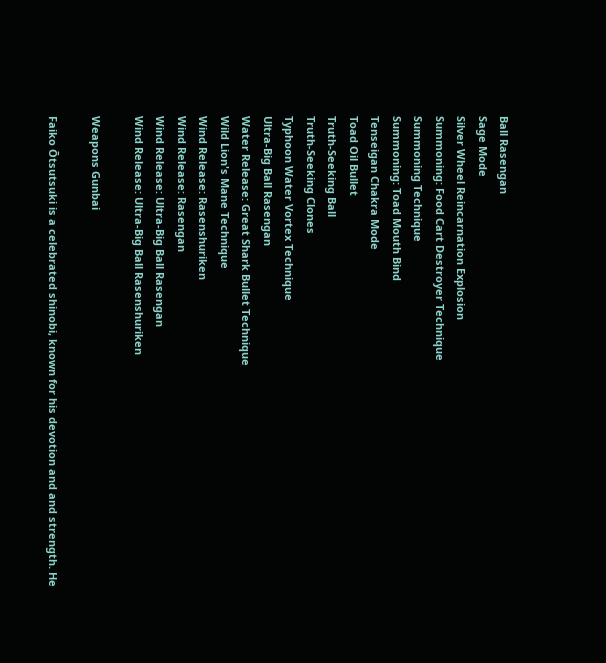Ball Rasengan
Sage Mode
Silver Wheel Reincarnation Explosion
Summoning: Food Cart Destroyer Technique
Summoning Technique
Summoning: Toad Mouth Bind
Tenseigan Chakra Mode
Toad Oil Bullet
Truth-Seeking Ball
Truth-Seeking Clones
Typhoon Water Vortex Technique
Ultra-Big Ball Rasengan
Water Release: Great Shark Bullet Technique
Wild Lion's Mane Technique
Wind Release: Rasenshuriken
Wind Release: Rasengan
Wind Release: Ultra-Big Ball Rasengan
Wind Release: Ultra-Big Ball Rasenshuriken

Weapons Gunbai

Faiko Ōtsutsuki is a celebrated shinobi, known for his devotion and and strength. He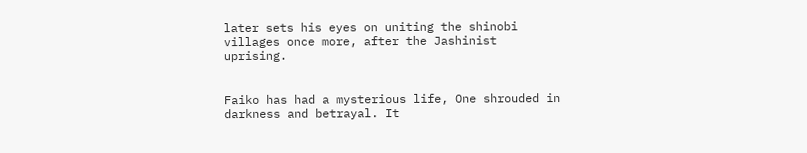later sets his eyes on uniting the shinobi villages once more, after the Jashinist uprising.


Faiko has had a mysterious life, One shrouded in darkness and betrayal. It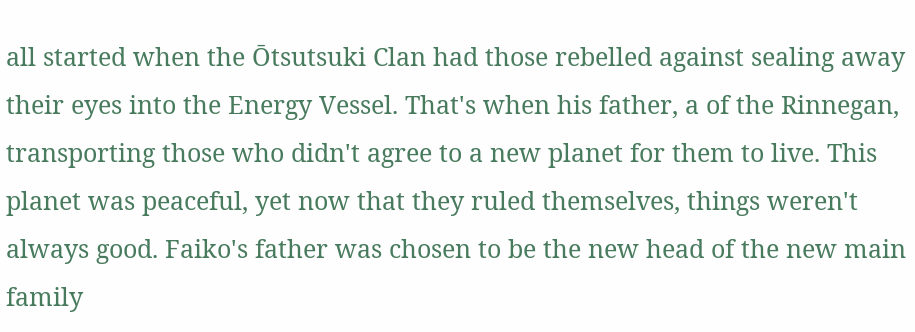all started when the Ōtsutsuki Clan had those rebelled against sealing away their eyes into the Energy Vessel. That's when his father, a of the Rinnegan, transporting those who didn't agree to a new planet for them to live. This planet was peaceful, yet now that they ruled themselves, things weren't always good. Faiko's father was chosen to be the new head of the new main family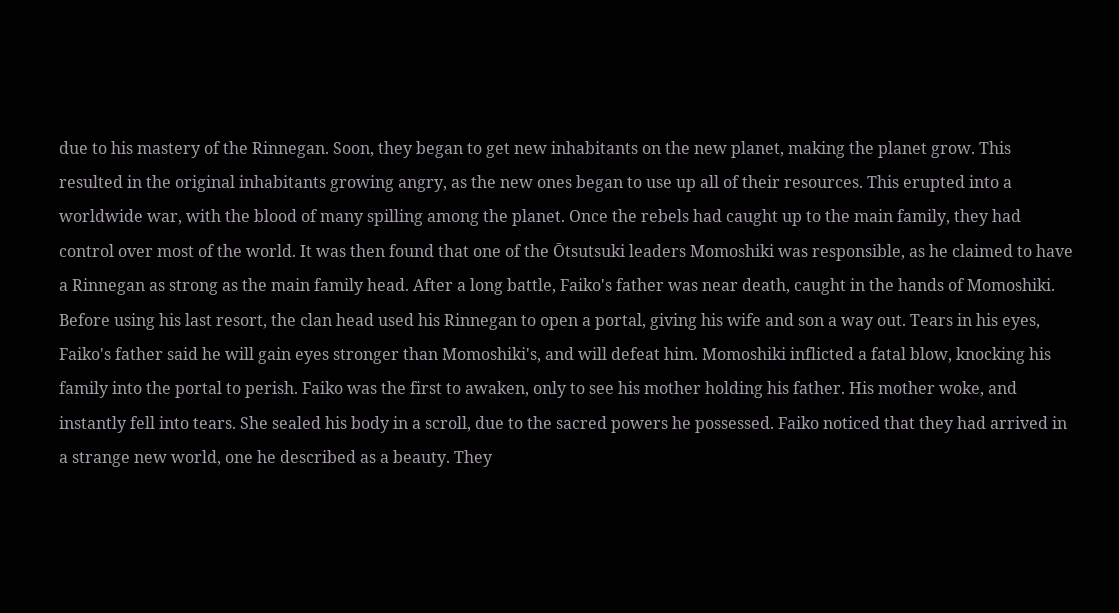due to his mastery of the Rinnegan. Soon, they began to get new inhabitants on the new planet, making the planet grow. This resulted in the original inhabitants growing angry, as the new ones began to use up all of their resources. This erupted into a worldwide war, with the blood of many spilling among the planet. Once the rebels had caught up to the main family, they had control over most of the world. It was then found that one of the Ōtsutsuki leaders Momoshiki was responsible, as he claimed to have a Rinnegan as strong as the main family head. After a long battle, Faiko's father was near death, caught in the hands of Momoshiki. Before using his last resort, the clan head used his Rinnegan to open a portal, giving his wife and son a way out. Tears in his eyes, Faiko's father said he will gain eyes stronger than Momoshiki's, and will defeat him. Momoshiki inflicted a fatal blow, knocking his family into the portal to perish. Faiko was the first to awaken, only to see his mother holding his father. His mother woke, and instantly fell into tears. She sealed his body in a scroll, due to the sacred powers he possessed. Faiko noticed that they had arrived in a strange new world, one he described as a beauty. They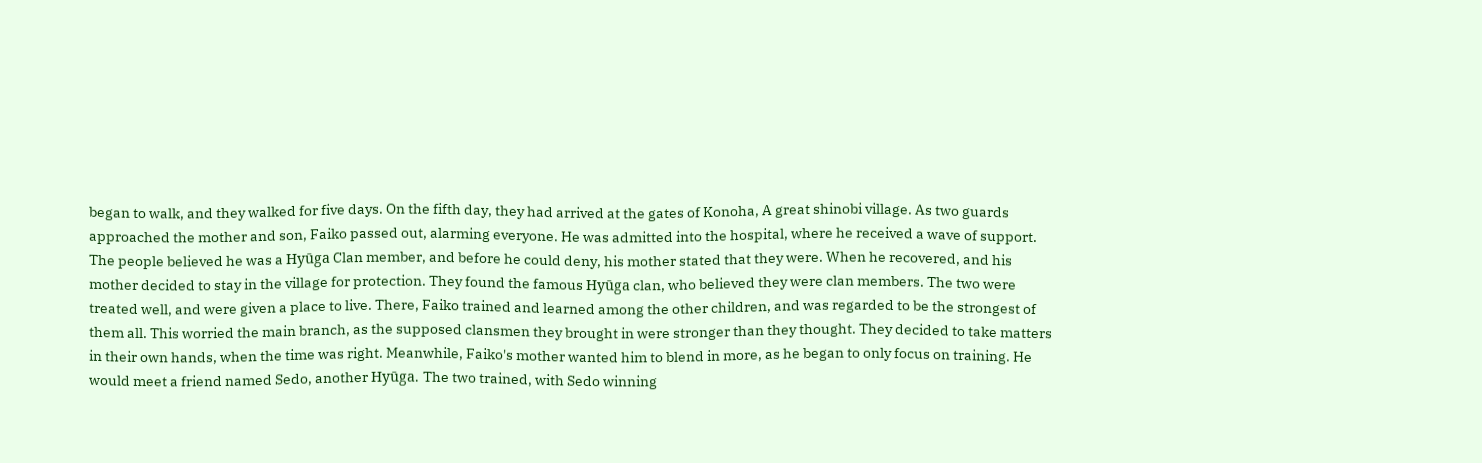began to walk, and they walked for five days. On the fifth day, they had arrived at the gates of Konoha, A great shinobi village. As two guards approached the mother and son, Faiko passed out, alarming everyone. He was admitted into the hospital, where he received a wave of support. The people believed he was a Hyūga Clan member, and before he could deny, his mother stated that they were. When he recovered, and his mother decided to stay in the village for protection. They found the famous Hyūga clan, who believed they were clan members. The two were treated well, and were given a place to live. There, Faiko trained and learned among the other children, and was regarded to be the strongest of them all. This worried the main branch, as the supposed clansmen they brought in were stronger than they thought. They decided to take matters in their own hands, when the time was right. Meanwhile, Faiko's mother wanted him to blend in more, as he began to only focus on training. He would meet a friend named Sedo, another Hyūga. The two trained, with Sedo winning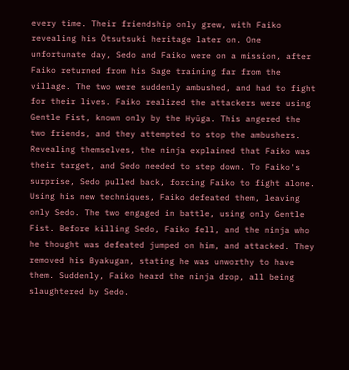every time. Their friendship only grew, with Faiko revealing his Ōtsutsuki heritage later on. One unfortunate day, Sedo and Faiko were on a mission, after Faiko returned from his Sage training far from the village. The two were suddenly ambushed, and had to fight for their lives. Faiko realized the attackers were using Gentle Fist, known only by the Hyūga. This angered the two friends, and they attempted to stop the ambushers. Revealing themselves, the ninja explained that Faiko was their target, and Sedo needed to step down. To Faiko's surprise, Sedo pulled back, forcing Faiko to fight alone. Using his new techniques, Faiko defeated them, leaving only Sedo. The two engaged in battle, using only Gentle Fist. Before killing Sedo, Faiko fell, and the ninja who he thought was defeated jumped on him, and attacked. They removed his Byakugan, stating he was unworthy to have them. Suddenly, Faiko heard the ninja drop, all being slaughtered by Sedo.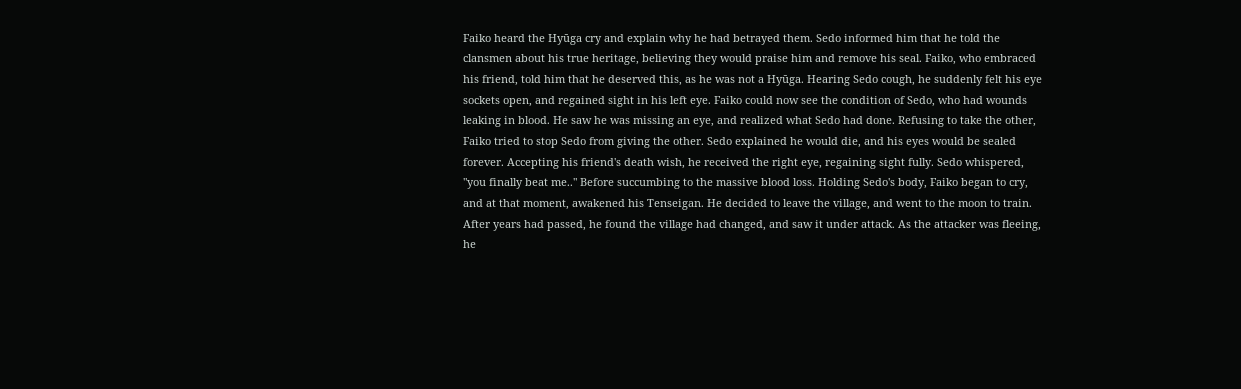Faiko heard the Hyūga cry and explain why he had betrayed them. Sedo informed him that he told the clansmen about his true heritage, believing they would praise him and remove his seal. Faiko, who embraced his friend, told him that he deserved this, as he was not a Hyūga. Hearing Sedo cough, he suddenly felt his eye sockets open, and regained sight in his left eye. Faiko could now see the condition of Sedo, who had wounds leaking in blood. He saw he was missing an eye, and realized what Sedo had done. Refusing to take the other, Faiko tried to stop Sedo from giving the other. Sedo explained he would die, and his eyes would be sealed forever. Accepting his friend's death wish, he received the right eye, regaining sight fully. Sedo whispered, "you finally beat me.." Before succumbing to the massive blood loss. Holding Sedo's body, Faiko began to cry, and at that moment, awakened his Tenseigan. He decided to leave the village, and went to the moon to train. After years had passed, he found the village had changed, and saw it under attack. As the attacker was fleeing, he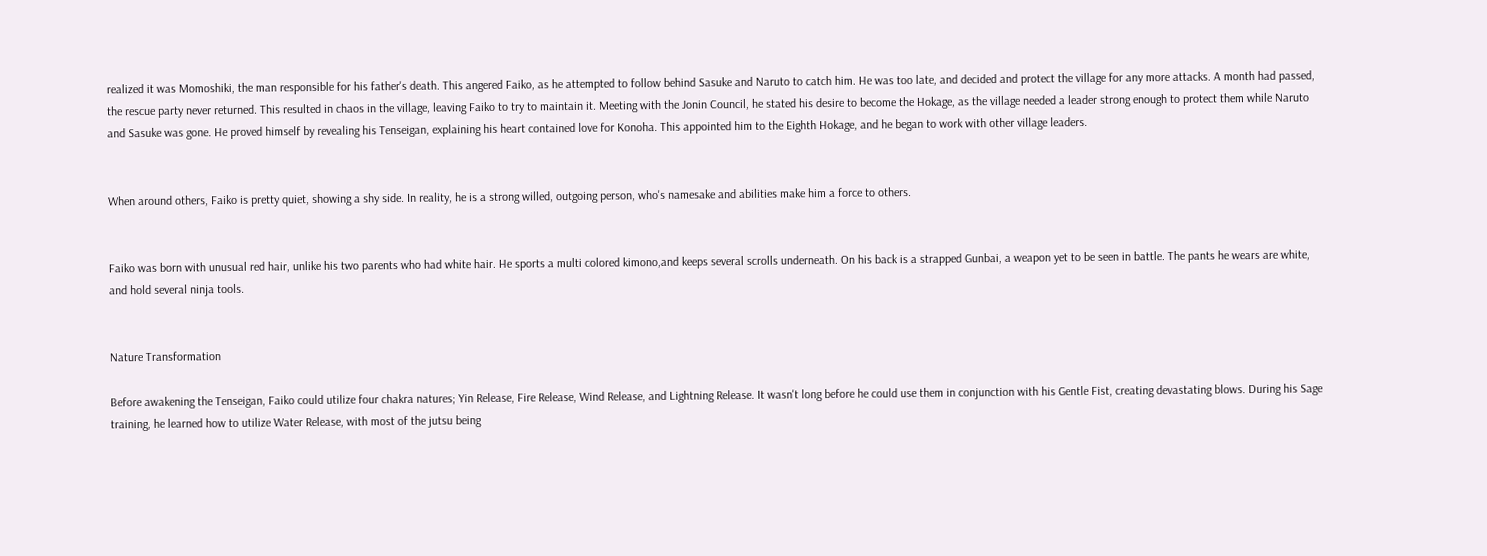realized it was Momoshiki, the man responsible for his father's death. This angered Faiko, as he attempted to follow behind Sasuke and Naruto to catch him. He was too late, and decided and protect the village for any more attacks. A month had passed, the rescue party never returned. This resulted in chaos in the village, leaving Faiko to try to maintain it. Meeting with the Jonin Council, he stated his desire to become the Hokage, as the village needed a leader strong enough to protect them while Naruto and Sasuke was gone. He proved himself by revealing his Tenseigan, explaining his heart contained love for Konoha. This appointed him to the Eighth Hokage, and he began to work with other village leaders.


When around others, Faiko is pretty quiet, showing a shy side. In reality, he is a strong willed, outgoing person, who's namesake and abilities make him a force to others.


Faiko was born with unusual red hair, unlike his two parents who had white hair. He sports a multi colored kimono,and keeps several scrolls underneath. On his back is a strapped Gunbai, a weapon yet to be seen in battle. The pants he wears are white, and hold several ninja tools.


Nature Transformation

Before awakening the Tenseigan, Faiko could utilize four chakra natures; Yin Release, Fire Release, Wind Release, and Lightning Release. It wasn't long before he could use them in conjunction with his Gentle Fist, creating devastating blows. During his Sage training, he learned how to utilize Water Release, with most of the jutsu being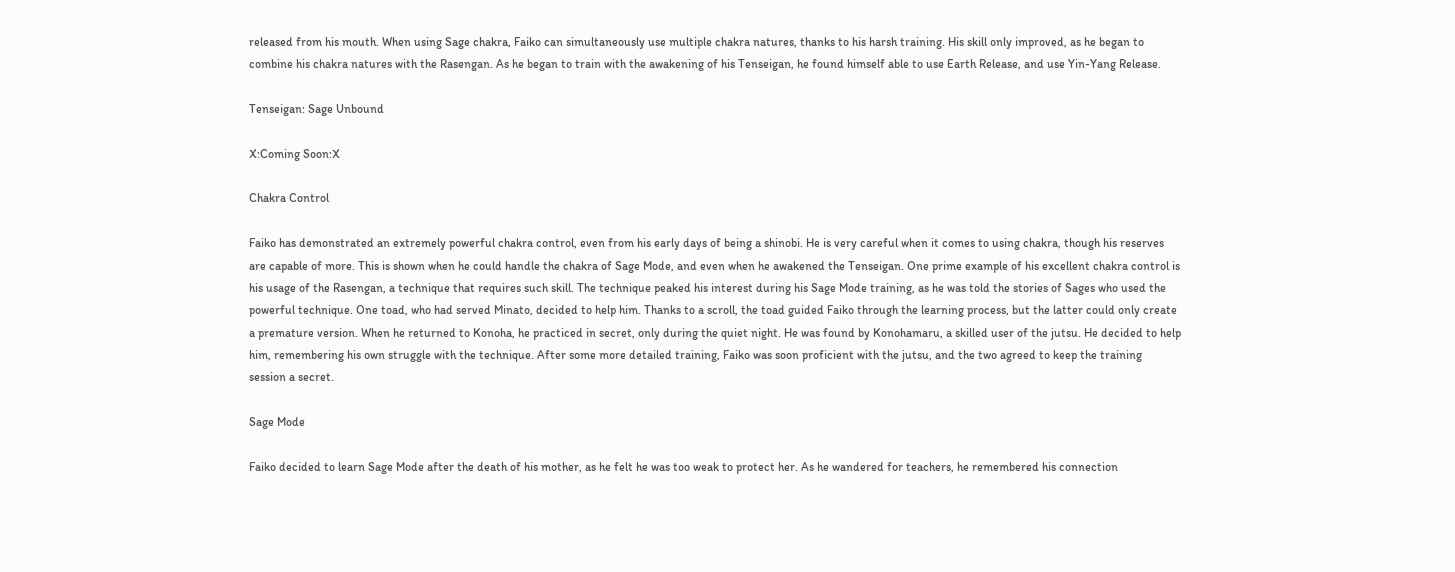released from his mouth. When using Sage chakra, Faiko can simultaneously use multiple chakra natures, thanks to his harsh training. His skill only improved, as he began to combine his chakra natures with the Rasengan. As he began to train with the awakening of his Tenseigan, he found himself able to use Earth Release, and use Yin-Yang Release.

Tenseigan: Sage Unbound

X:Coming Soon:X

Chakra Control

Faiko has demonstrated an extremely powerful chakra control, even from his early days of being a shinobi. He is very careful when it comes to using chakra, though his reserves are capable of more. This is shown when he could handle the chakra of Sage Mode, and even when he awakened the Tenseigan. One prime example of his excellent chakra control is his usage of the Rasengan, a technique that requires such skill. The technique peaked his interest during his Sage Mode training, as he was told the stories of Sages who used the powerful technique. One toad, who had served Minato, decided to help him. Thanks to a scroll, the toad guided Faiko through the learning process, but the latter could only create a premature version. When he returned to Konoha, he practiced in secret, only during the quiet night. He was found by Konohamaru, a skilled user of the jutsu. He decided to help him, remembering his own struggle with the technique. After some more detailed training, Faiko was soon proficient with the jutsu, and the two agreed to keep the training session a secret.

Sage Mode

Faiko decided to learn Sage Mode after the death of his mother, as he felt he was too weak to protect her. As he wandered for teachers, he remembered his connection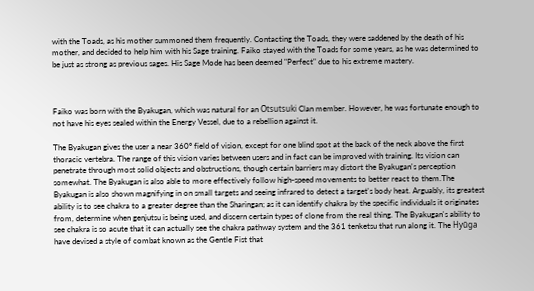with the Toads, as his mother summoned them frequently. Contacting the Toads, they were saddened by the death of his mother, and decided to help him with his Sage training. Faiko stayed with the Toads for some years, as he was determined to be just as strong as previous sages. His Sage Mode has been deemed "Perfect" due to his extreme mastery.



Faiko was born with the Byakugan, which was natural for an Ōtsutsuki Clan member. However, he was fortunate enough to not have his eyes sealed within the Energy Vessel, due to a rebellion against it.

The Byakugan gives the user a near 360º field of vision, except for one blind spot at the back of the neck above the first thoracic vertebra. The range of this vision varies between users and in fact can be improved with training. Its vision can penetrate through most solid objects and obstructions, though certain barriers may distort the Byakugan's perception somewhat. The Byakugan is also able to more effectively follow high-speed movements to better react to them.The Byakugan is also shown magnifying in on small targets and seeing infrared to detect a target's body heat. Arguably, its greatest ability is to see chakra to a greater degree than the Sharingan; as it can identify chakra by the specific individuals it originates from, determine when genjutsu is being used, and discern certain types of clone from the real thing. The Byakugan's ability to see chakra is so acute that it can actually see the chakra pathway system and the 361 tenketsu that run along it. The Hyūga have devised a style of combat known as the Gentle Fist that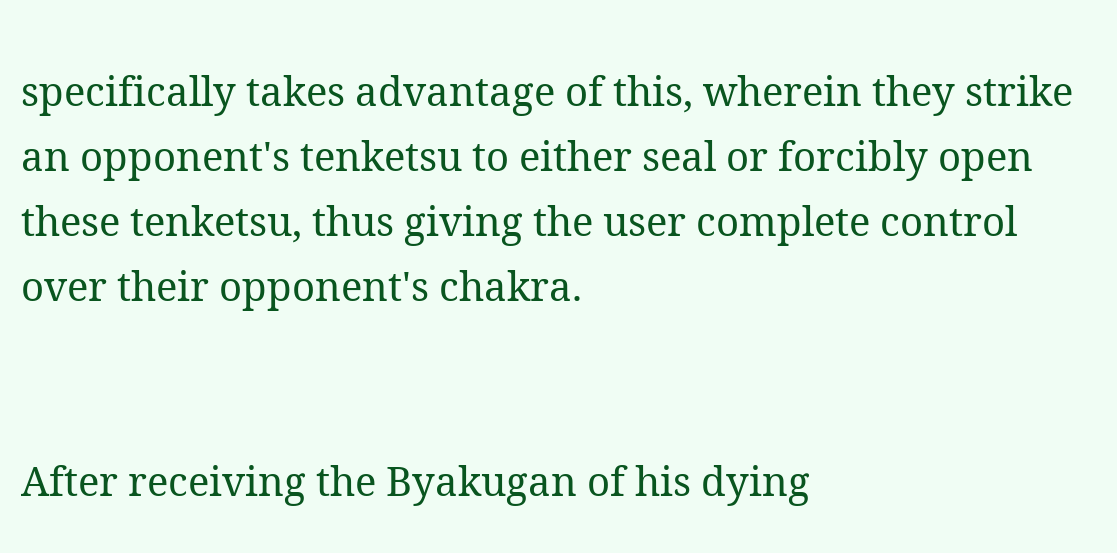specifically takes advantage of this, wherein they strike an opponent's tenketsu to either seal or forcibly open these tenketsu, thus giving the user complete control over their opponent's chakra.


After receiving the Byakugan of his dying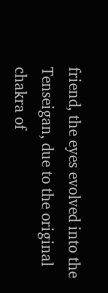friend, the eyes evolved into the Tenseigan, due to the original chakra of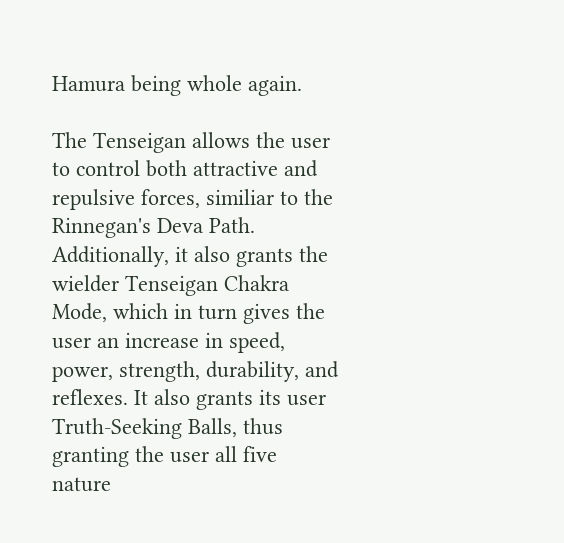Hamura being whole again.

The Tenseigan allows the user to control both attractive and repulsive forces, similiar to the Rinnegan's Deva Path. Additionally, it also grants the wielder Tenseigan Chakra Mode, which in turn gives the user an increase in speed, power, strength, durability, and reflexes. It also grants its user Truth-Seeking Balls, thus granting the user all five nature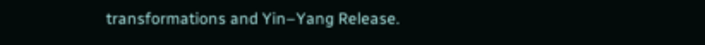transformations and Yin–Yang Release.